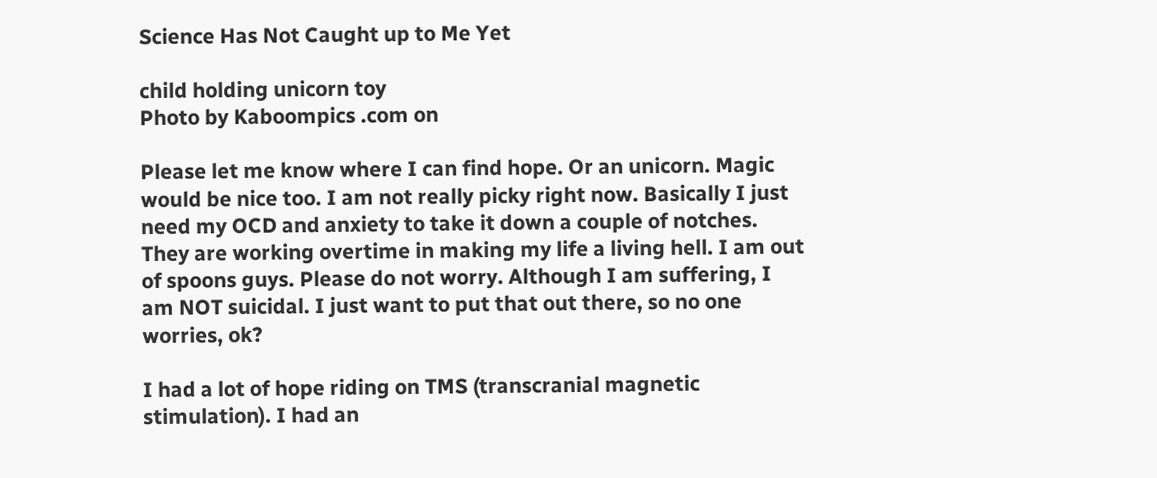Science Has Not Caught up to Me Yet

child holding unicorn toy
Photo by Kaboompics .com on

Please let me know where I can find hope. Or an unicorn. Magic would be nice too. I am not really picky right now. Basically I just need my OCD and anxiety to take it down a couple of notches. They are working overtime in making my life a living hell. I am out of spoons guys. Please do not worry. Although I am suffering, I am NOT suicidal. I just want to put that out there, so no one worries, ok?

I had a lot of hope riding on TMS (transcranial magnetic stimulation). I had an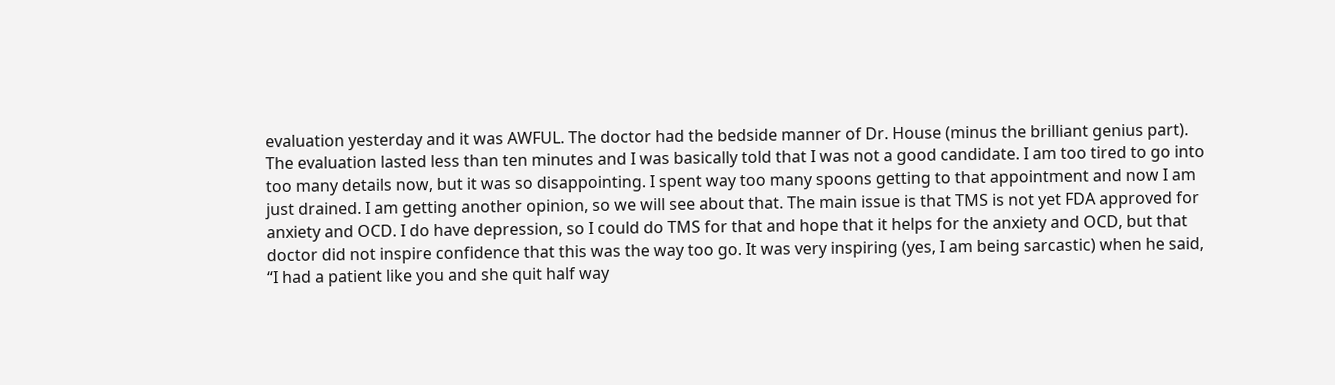evaluation yesterday and it was AWFUL. The doctor had the bedside manner of Dr. House (minus the brilliant genius part). The evaluation lasted less than ten minutes and I was basically told that I was not a good candidate. I am too tired to go into too many details now, but it was so disappointing. I spent way too many spoons getting to that appointment and now I am just drained. I am getting another opinion, so we will see about that. The main issue is that TMS is not yet FDA approved for anxiety and OCD. I do have depression, so I could do TMS for that and hope that it helps for the anxiety and OCD, but that doctor did not inspire confidence that this was the way too go. It was very inspiring (yes, I am being sarcastic) when he said, “I had a patient like you and she quit half way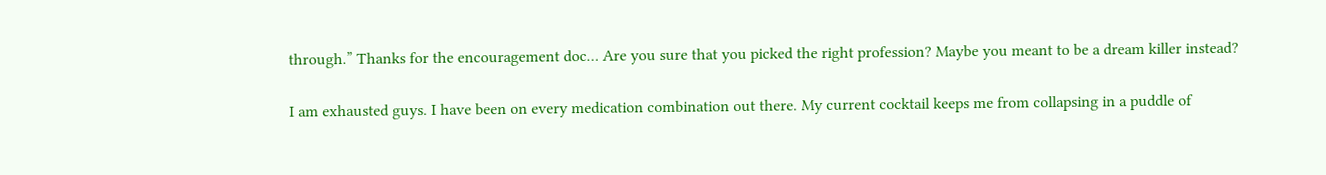through.” Thanks for the encouragement doc… Are you sure that you picked the right profession? Maybe you meant to be a dream killer instead?

I am exhausted guys. I have been on every medication combination out there. My current cocktail keeps me from collapsing in a puddle of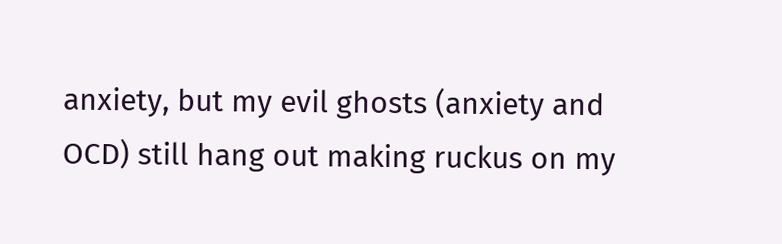anxiety, but my evil ghosts (anxiety and OCD) still hang out making ruckus on my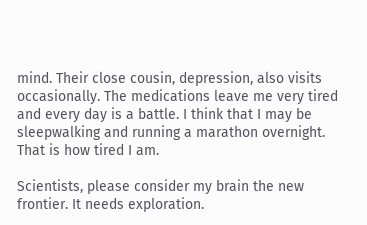mind. Their close cousin, depression, also visits occasionally. The medications leave me very tired and every day is a battle. I think that I may be sleepwalking and running a marathon overnight. That is how tired I am.

Scientists, please consider my brain the new frontier. It needs exploration.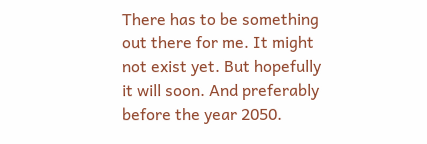There has to be something out there for me. It might not exist yet. But hopefully it will soon. And preferably before the year 2050.